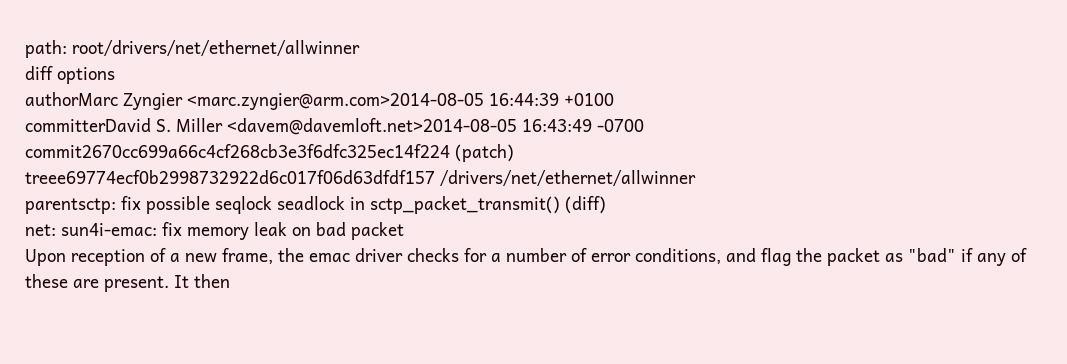path: root/drivers/net/ethernet/allwinner
diff options
authorMarc Zyngier <marc.zyngier@arm.com>2014-08-05 16:44:39 +0100
committerDavid S. Miller <davem@davemloft.net>2014-08-05 16:43:49 -0700
commit2670cc699a66c4cf268cb3e3f6dfc325ec14f224 (patch)
treee69774ecf0b2998732922d6c017f06d63dfdf157 /drivers/net/ethernet/allwinner
parentsctp: fix possible seqlock seadlock in sctp_packet_transmit() (diff)
net: sun4i-emac: fix memory leak on bad packet
Upon reception of a new frame, the emac driver checks for a number of error conditions, and flag the packet as "bad" if any of these are present. It then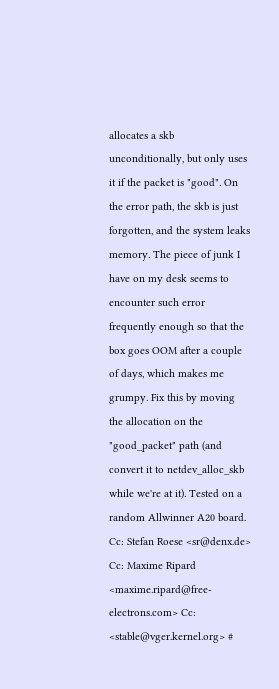allocates a skb unconditionally, but only uses it if the packet is "good". On the error path, the skb is just forgotten, and the system leaks memory. The piece of junk I have on my desk seems to encounter such error frequently enough so that the box goes OOM after a couple of days, which makes me grumpy. Fix this by moving the allocation on the "good_packet" path (and convert it to netdev_alloc_skb while we're at it). Tested on a random Allwinner A20 board. Cc: Stefan Roese <sr@denx.de> Cc: Maxime Ripard <maxime.ripard@free-electrons.com> Cc: <stable@vger.kernel.org> #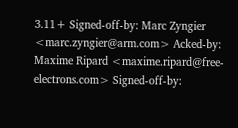3.11+ Signed-off-by: Marc Zyngier <marc.zyngier@arm.com> Acked-by: Maxime Ripard <maxime.ripard@free-electrons.com> Signed-off-by: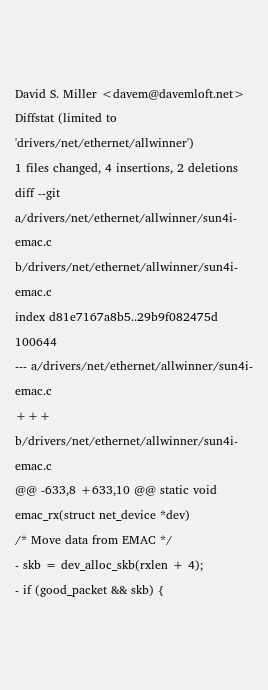David S. Miller <davem@davemloft.net>
Diffstat (limited to 'drivers/net/ethernet/allwinner')
1 files changed, 4 insertions, 2 deletions
diff --git a/drivers/net/ethernet/allwinner/sun4i-emac.c b/drivers/net/ethernet/allwinner/sun4i-emac.c
index d81e7167a8b5..29b9f082475d 100644
--- a/drivers/net/ethernet/allwinner/sun4i-emac.c
+++ b/drivers/net/ethernet/allwinner/sun4i-emac.c
@@ -633,8 +633,10 @@ static void emac_rx(struct net_device *dev)
/* Move data from EMAC */
- skb = dev_alloc_skb(rxlen + 4);
- if (good_packet && skb) {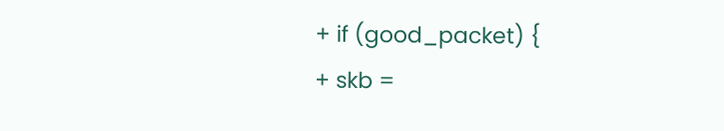+ if (good_packet) {
+ skb =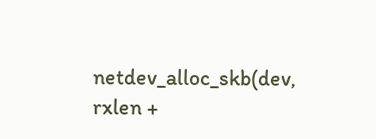netdev_alloc_skb(dev, rxlen +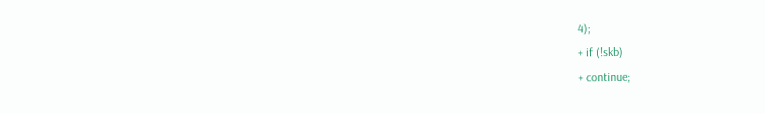4);
+ if (!skb)
+ continue;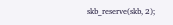skb_reserve(skb, 2);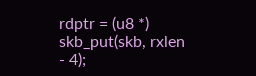rdptr = (u8 *) skb_put(skb, rxlen - 4);